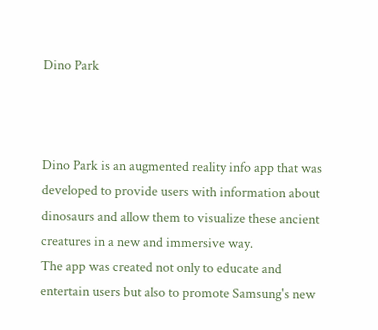Dino Park



Dino Park is an augmented reality info app that was developed to provide users with information about dinosaurs and allow them to visualize these ancient creatures in a new and immersive way.
The app was created not only to educate and entertain users but also to promote Samsung's new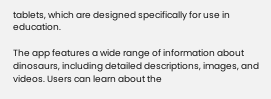tablets, which are designed specifically for use in education.

The app features a wide range of information about dinosaurs, including detailed descriptions, images, and videos. Users can learn about the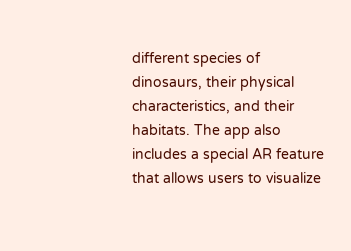different species of dinosaurs, their physical characteristics, and their habitats. The app also includes a special AR feature that allows users to visualize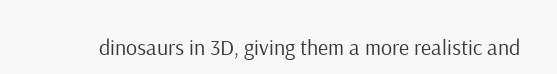dinosaurs in 3D, giving them a more realistic and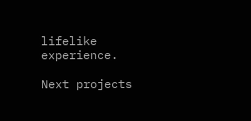lifelike experience.

Next projects